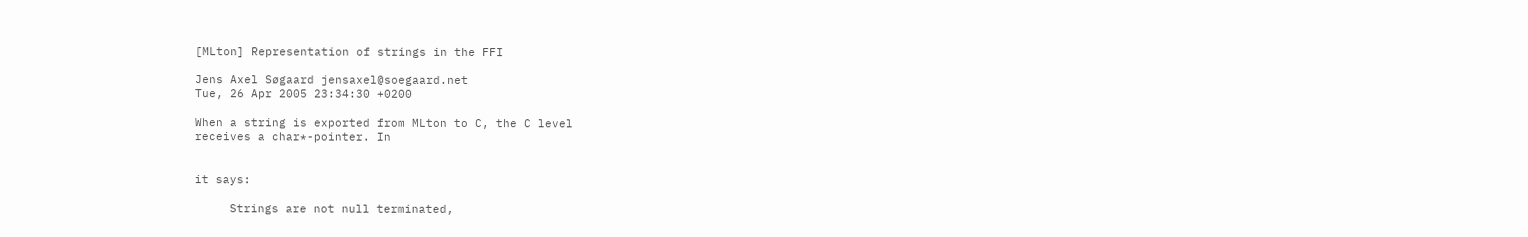[MLton] Representation of strings in the FFI

Jens Axel Søgaard jensaxel@soegaard.net
Tue, 26 Apr 2005 23:34:30 +0200

When a string is exported from MLton to C, the C level
receives a char*-pointer. In


it says:

     Strings are not null terminated,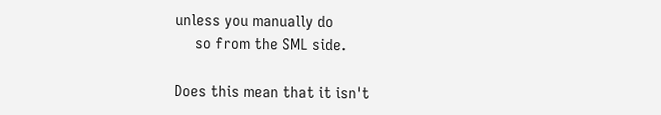unless you manually do
     so from the SML side.

Does this mean that it isn't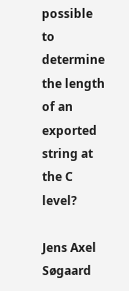possible to determine the length
of an exported string at the C level?

Jens Axel Søgaard